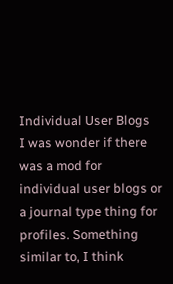Individual User Blogs
I was wonder if there was a mod for individual user blogs or a journal type thing for profiles. Something similar to, I think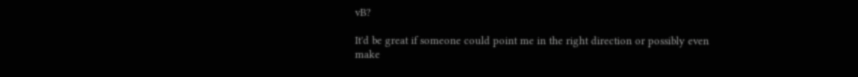vB?

It'd be great if someone could point me in the right direction or possibly even make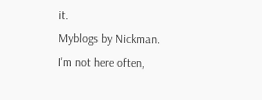it.
Myblogs by Nickman.
I'm not here often,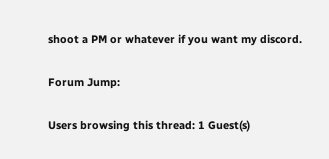shoot a PM or whatever if you want my discord.

Forum Jump:

Users browsing this thread: 1 Guest(s)